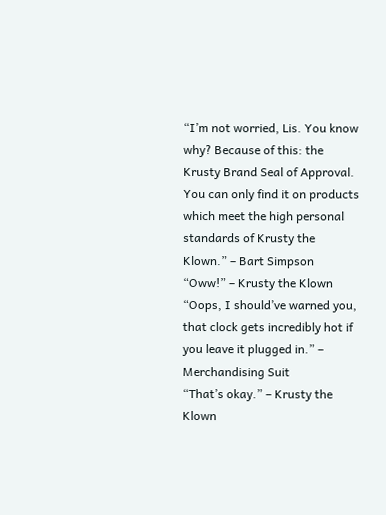“I’m not worried, Lis. You know why? Because of this: the Krusty Brand Seal of Approval. You can only find it on products which meet the high personal standards of Krusty the Klown.” – Bart Simpson
“Oww!” – Krusty the Klown
“Oops, I should’ve warned you, that clock gets incredibly hot if you leave it plugged in.” – Merchandising Suit
“That’s okay.” – Krusty the Klown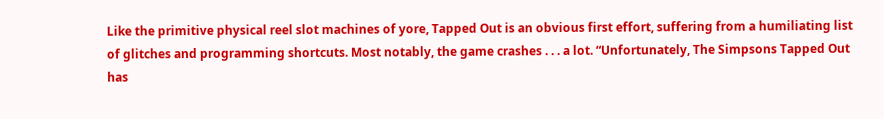Like the primitive physical reel slot machines of yore, Tapped Out is an obvious first effort, suffering from a humiliating list of glitches and programming shortcuts. Most notably, the game crashes . . . a lot. “Unfortunately, The Simpsons Tapped Out has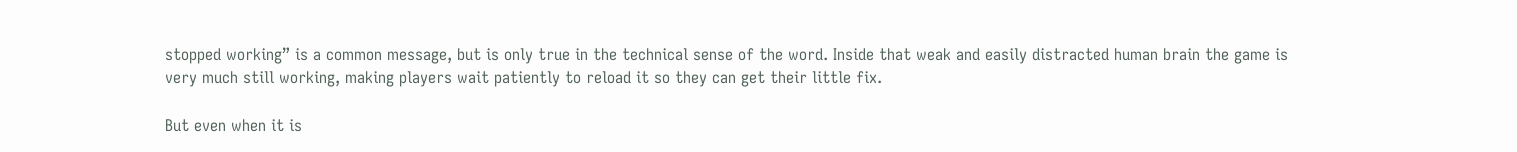stopped working” is a common message, but is only true in the technical sense of the word. Inside that weak and easily distracted human brain the game is very much still working, making players wait patiently to reload it so they can get their little fix.

But even when it is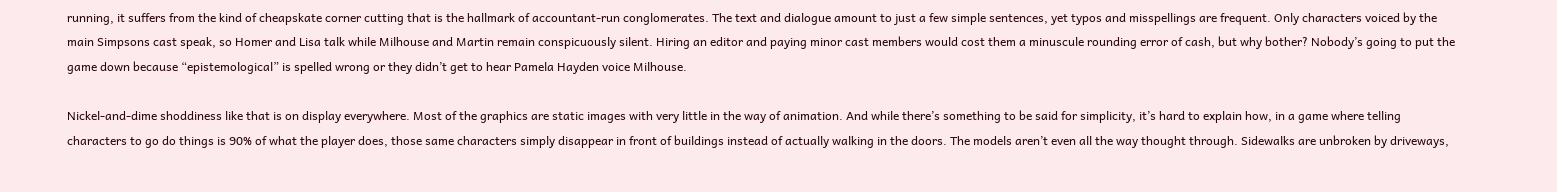running, it suffers from the kind of cheapskate corner cutting that is the hallmark of accountant-run conglomerates. The text and dialogue amount to just a few simple sentences, yet typos and misspellings are frequent. Only characters voiced by the main Simpsons cast speak, so Homer and Lisa talk while Milhouse and Martin remain conspicuously silent. Hiring an editor and paying minor cast members would cost them a minuscule rounding error of cash, but why bother? Nobody’s going to put the game down because “epistemological” is spelled wrong or they didn’t get to hear Pamela Hayden voice Milhouse.

Nickel-and-dime shoddiness like that is on display everywhere. Most of the graphics are static images with very little in the way of animation. And while there’s something to be said for simplicity, it’s hard to explain how, in a game where telling characters to go do things is 90% of what the player does, those same characters simply disappear in front of buildings instead of actually walking in the doors. The models aren’t even all the way thought through. Sidewalks are unbroken by driveways,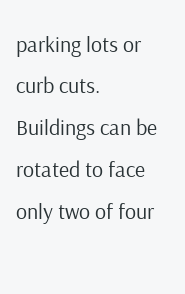parking lots or curb cuts. Buildings can be rotated to face only two of four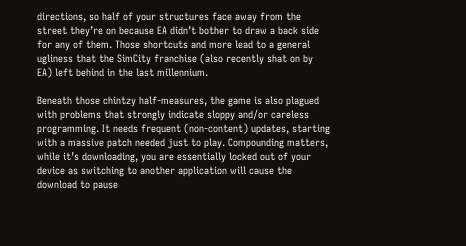directions, so half of your structures face away from the street they’re on because EA didn’t bother to draw a back side for any of them. Those shortcuts and more lead to a general ugliness that the SimCity franchise (also recently shat on by EA) left behind in the last millennium.

Beneath those chintzy half-measures, the game is also plagued with problems that strongly indicate sloppy and/or careless programming. It needs frequent (non-content) updates, starting with a massive patch needed just to play. Compounding matters, while it’s downloading, you are essentially locked out of your device as switching to another application will cause the download to pause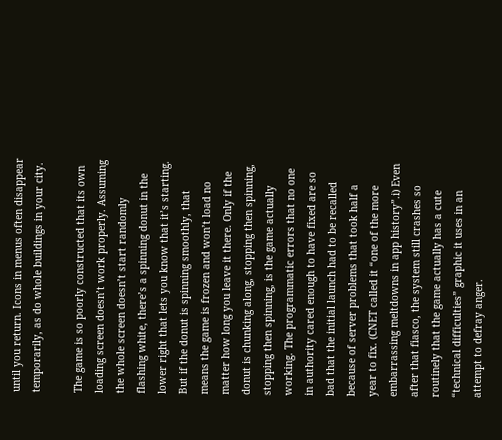until you return. Icons in menus often disappear temporarily, as do whole buildings in your city.

The game is so poorly constructed that its own loading screen doesn’t work properly. Assuming the whole screen doesn’t start randomly flashing white, there’s a spinning donut in the lower right that lets you know that it’s starting. But if the donut is spinning smoothly, that means the game is frozen and won’t load no matter how long you leave it there. Only if the donut is chunking along, stopping then spinning, stopping then spinning, is the game actually working. The programmatic errors that no one in authority cared enough to have fixed are so bad that the initial launch had to be recalled because of server problems that took half a year to fix. (CNET called it “one of the more embarrassing meltdowns in app history”.i) Even after that fiasco, the system still crashes so routinely that the game actually has a cute “technical difficulties” graphic it uses in an attempt to defray anger.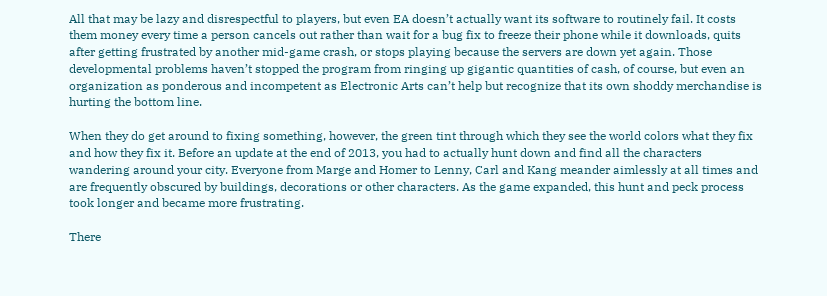All that may be lazy and disrespectful to players, but even EA doesn’t actually want its software to routinely fail. It costs them money every time a person cancels out rather than wait for a bug fix to freeze their phone while it downloads, quits after getting frustrated by another mid-game crash, or stops playing because the servers are down yet again. Those developmental problems haven’t stopped the program from ringing up gigantic quantities of cash, of course, but even an organization as ponderous and incompetent as Electronic Arts can’t help but recognize that its own shoddy merchandise is hurting the bottom line.

When they do get around to fixing something, however, the green tint through which they see the world colors what they fix and how they fix it. Before an update at the end of 2013, you had to actually hunt down and find all the characters wandering around your city. Everyone from Marge and Homer to Lenny, Carl and Kang meander aimlessly at all times and are frequently obscured by buildings, decorations or other characters. As the game expanded, this hunt and peck process took longer and became more frustrating.

There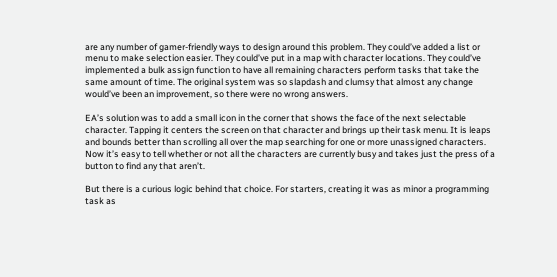are any number of gamer-friendly ways to design around this problem. They could’ve added a list or menu to make selection easier. They could’ve put in a map with character locations. They could’ve implemented a bulk assign function to have all remaining characters perform tasks that take the same amount of time. The original system was so slapdash and clumsy that almost any change would’ve been an improvement, so there were no wrong answers.

EA’s solution was to add a small icon in the corner that shows the face of the next selectable character. Tapping it centers the screen on that character and brings up their task menu. It is leaps and bounds better than scrolling all over the map searching for one or more unassigned characters. Now it’s easy to tell whether or not all the characters are currently busy and takes just the press of a button to find any that aren’t.

But there is a curious logic behind that choice. For starters, creating it was as minor a programming task as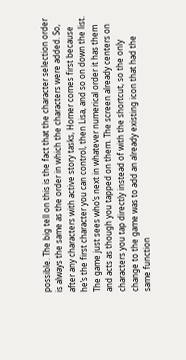possible. The big tell on this is the fact that the character selection order is always the same as the order in which the characters were added. So, after any characters with active story tasks, Homer comes first because he’s the first character you can control, then Lisa, and so on down the list. The game just sees who’s next in whatever numerical order it has them and acts as though you tapped on them. The screen already centers on characters you tap directly instead of with the shortcut, so the only change to the game was to add an already existing icon that had the same function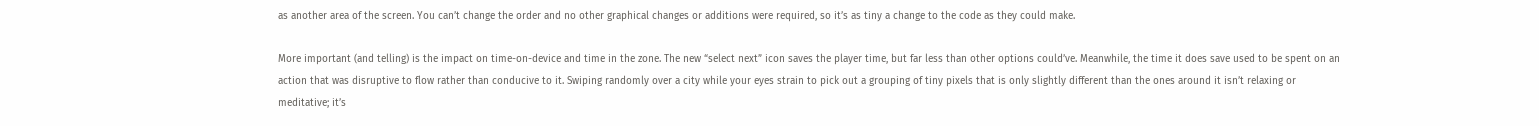as another area of the screen. You can’t change the order and no other graphical changes or additions were required, so it’s as tiny a change to the code as they could make.

More important (and telling) is the impact on time-on-device and time in the zone. The new “select next” icon saves the player time, but far less than other options could’ve. Meanwhile, the time it does save used to be spent on an action that was disruptive to flow rather than conducive to it. Swiping randomly over a city while your eyes strain to pick out a grouping of tiny pixels that is only slightly different than the ones around it isn’t relaxing or meditative; it’s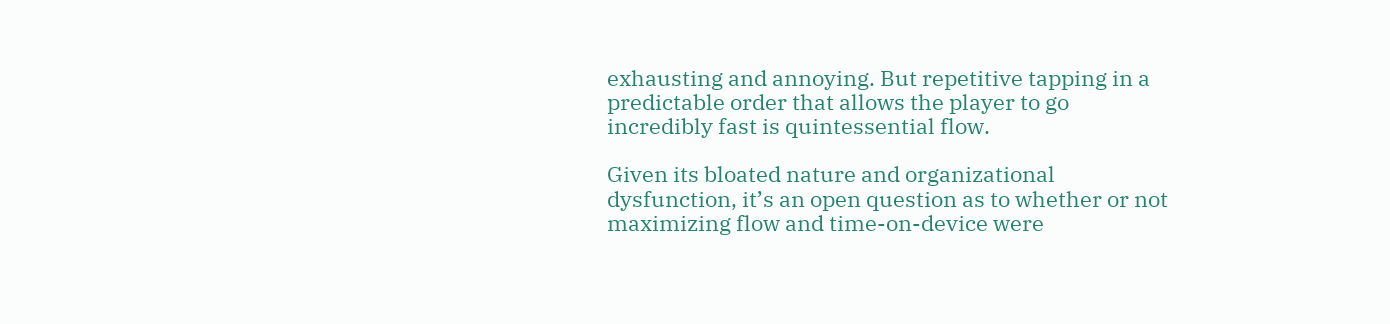exhausting and annoying. But repetitive tapping in a predictable order that allows the player to go incredibly fast is quintessential flow.

Given its bloated nature and organizational dysfunction, it’s an open question as to whether or not maximizing flow and time-on-device were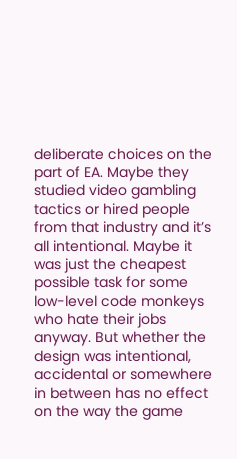deliberate choices on the part of EA. Maybe they studied video gambling tactics or hired people from that industry and it’s all intentional. Maybe it was just the cheapest possible task for some low-level code monkeys who hate their jobs anyway. But whether the design was intentional, accidental or somewhere in between has no effect on the way the game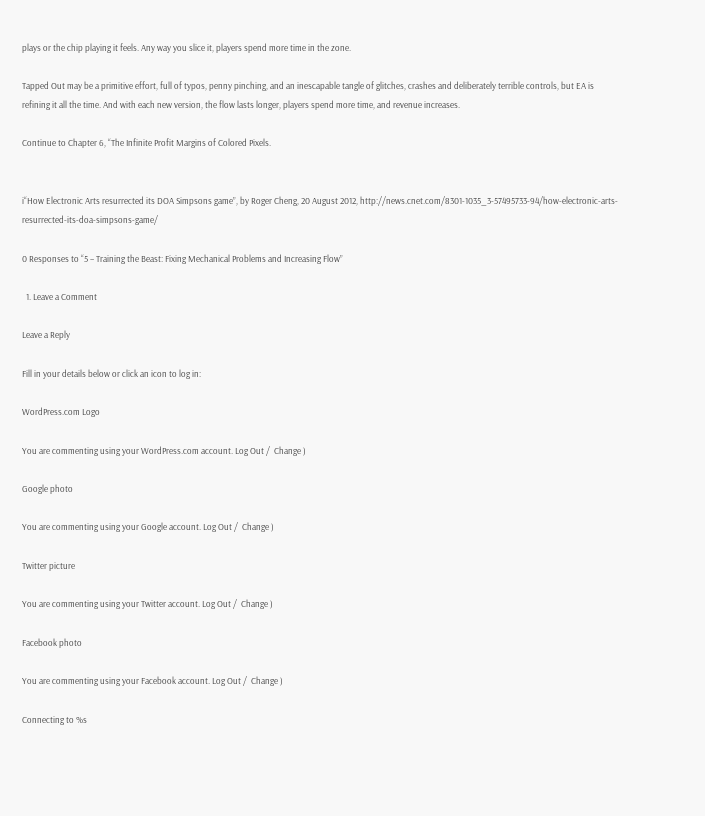plays or the chip playing it feels. Any way you slice it, players spend more time in the zone.

Tapped Out may be a primitive effort, full of typos, penny pinching, and an inescapable tangle of glitches, crashes and deliberately terrible controls, but EA is refining it all the time. And with each new version, the flow lasts longer, players spend more time, and revenue increases.

Continue to Chapter 6, “The Infinite Profit Margins of Colored Pixels.


i“How Electronic Arts resurrected its DOA Simpsons game”, by Roger Cheng, 20 August 2012, http://news.cnet.com/8301-1035_3-57495733-94/how-electronic-arts-resurrected-its-doa-simpsons-game/

0 Responses to “5 – Training the Beast: Fixing Mechanical Problems and Increasing Flow”

  1. Leave a Comment

Leave a Reply

Fill in your details below or click an icon to log in:

WordPress.com Logo

You are commenting using your WordPress.com account. Log Out /  Change )

Google photo

You are commenting using your Google account. Log Out /  Change )

Twitter picture

You are commenting using your Twitter account. Log Out /  Change )

Facebook photo

You are commenting using your Facebook account. Log Out /  Change )

Connecting to %s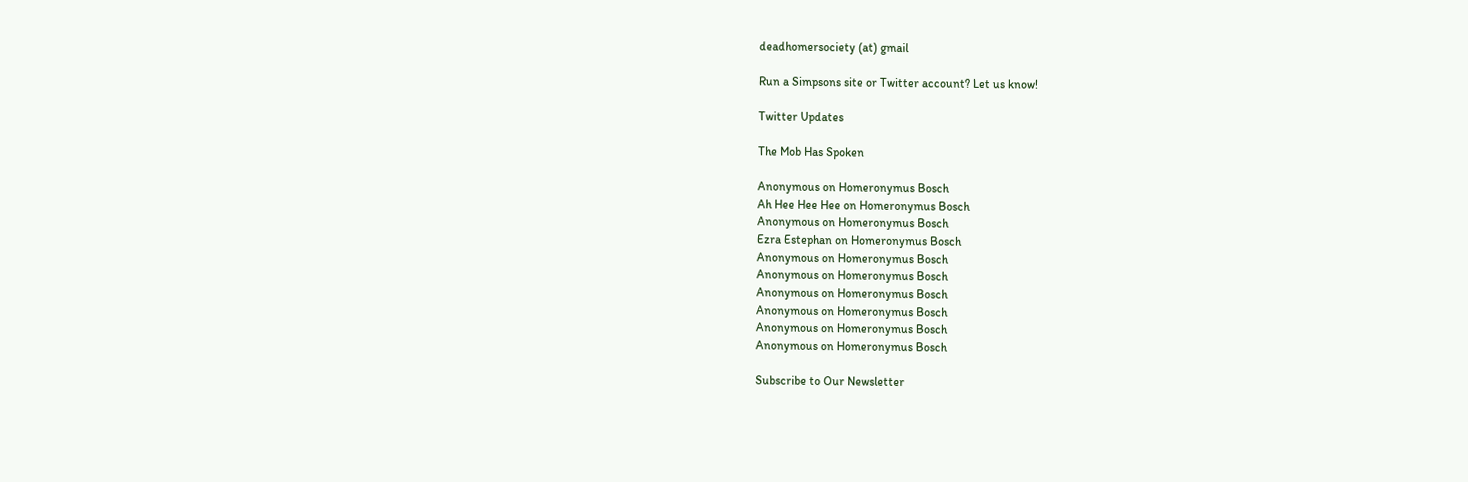deadhomersociety (at) gmail

Run a Simpsons site or Twitter account? Let us know!

Twitter Updates

The Mob Has Spoken

Anonymous on Homeronymus Bosch
Ah Hee Hee Hee on Homeronymus Bosch
Anonymous on Homeronymus Bosch
Ezra Estephan on Homeronymus Bosch
Anonymous on Homeronymus Bosch
Anonymous on Homeronymus Bosch
Anonymous on Homeronymus Bosch
Anonymous on Homeronymus Bosch
Anonymous on Homeronymus Bosch
Anonymous on Homeronymus Bosch

Subscribe to Our Newsletter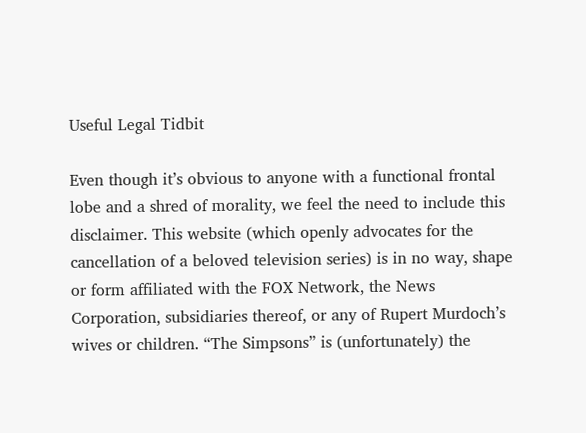Useful Legal Tidbit

Even though it’s obvious to anyone with a functional frontal lobe and a shred of morality, we feel the need to include this disclaimer. This website (which openly advocates for the cancellation of a beloved television series) is in no way, shape or form affiliated with the FOX Network, the News Corporation, subsidiaries thereof, or any of Rupert Murdoch’s wives or children. “The Simpsons” is (unfortunately) the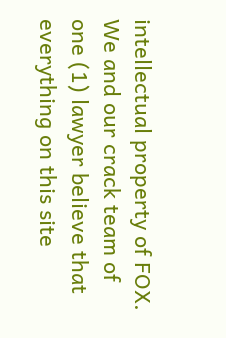intellectual property of FOX. We and our crack team of one (1) lawyer believe that everything on this site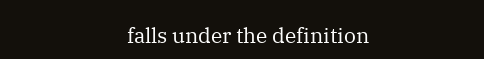falls under the definition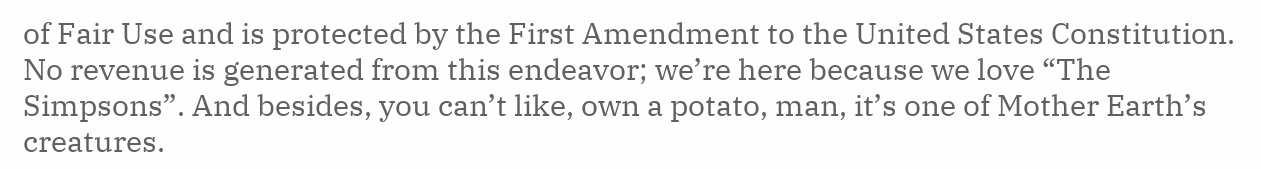of Fair Use and is protected by the First Amendment to the United States Constitution. No revenue is generated from this endeavor; we’re here because we love “The Simpsons”. And besides, you can’t like, own a potato, man, it’s one of Mother Earth’s creatures.